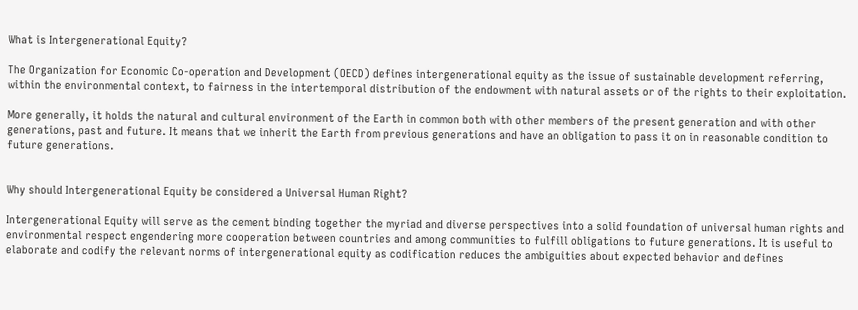What is Intergenerational Equity?

The Organization for Economic Co-operation and Development (OECD) defines intergenerational equity as the issue of sustainable development referring, within the environmental context, to fairness in the intertemporal distribution of the endowment with natural assets or of the rights to their exploitation.

More generally, it holds the natural and cultural environment of the Earth in common both with other members of the present generation and with other generations, past and future. It means that we inherit the Earth from previous generations and have an obligation to pass it on in reasonable condition to future generations.


Why should Intergenerational Equity be considered a Universal Human Right?

Intergenerational Equity will serve as the cement binding together the myriad and diverse perspectives into a solid foundation of universal human rights and environmental respect engendering more cooperation between countries and among communities to fulfill obligations to future generations. It is useful to elaborate and codify the relevant norms of intergenerational equity as codification reduces the ambiguities about expected behavior and defines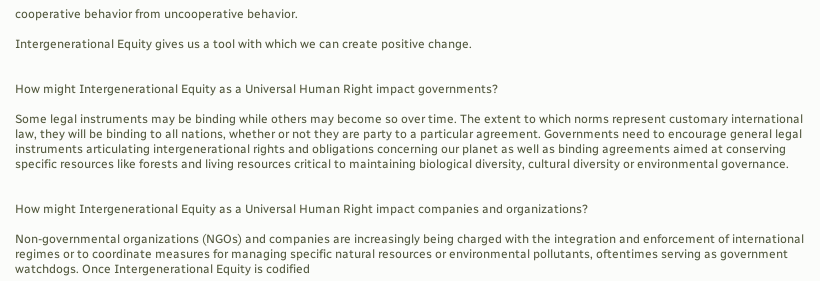cooperative behavior from uncooperative behavior.

Intergenerational Equity gives us a tool with which we can create positive change.


How might Intergenerational Equity as a Universal Human Right impact governments?

Some legal instruments may be binding while others may become so over time. The extent to which norms represent customary international law, they will be binding to all nations, whether or not they are party to a particular agreement. Governments need to encourage general legal instruments articulating intergenerational rights and obligations concerning our planet as well as binding agreements aimed at conserving specific resources like forests and living resources critical to maintaining biological diversity, cultural diversity or environmental governance.


How might Intergenerational Equity as a Universal Human Right impact companies and organizations?

Non-governmental organizations (NGOs) and companies are increasingly being charged with the integration and enforcement of international regimes or to coordinate measures for managing specific natural resources or environmental pollutants, oftentimes serving as government watchdogs. Once Intergenerational Equity is codified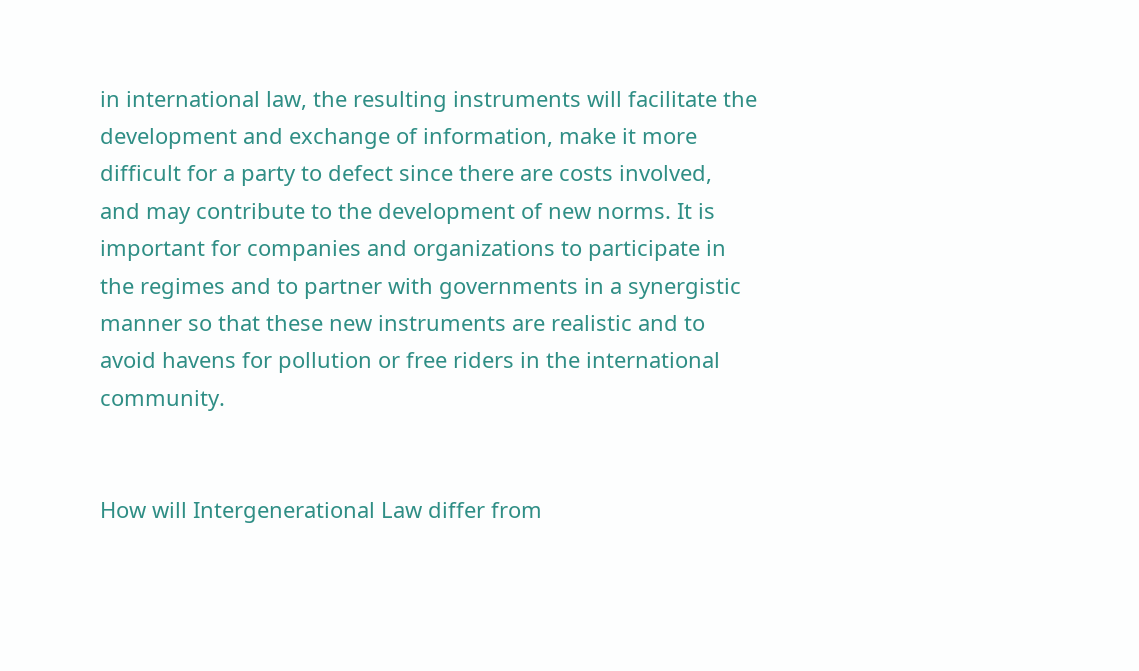in international law, the resulting instruments will facilitate the development and exchange of information, make it more difficult for a party to defect since there are costs involved, and may contribute to the development of new norms. It is important for companies and organizations to participate in the regimes and to partner with governments in a synergistic manner so that these new instruments are realistic and to avoid havens for pollution or free riders in the international community.


How will Intergenerational Law differ from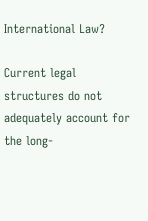International Law?

Current legal structures do not adequately account for the long-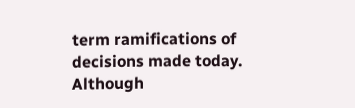term ramifications of decisions made today. Although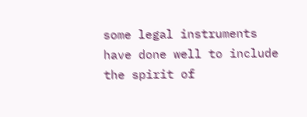some legal instruments have done well to include the spirit of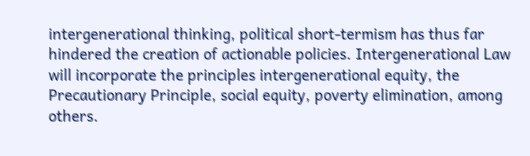intergenerational thinking, political short-termism has thus far hindered the creation of actionable policies. Intergenerational Law will incorporate the principles intergenerational equity, the Precautionary Principle, social equity, poverty elimination, among others.